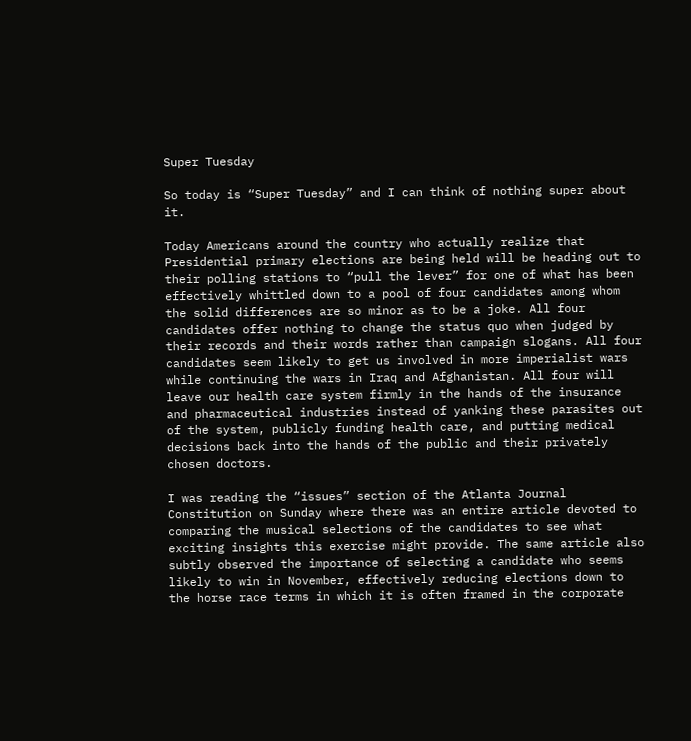Super Tuesday

So today is “Super Tuesday” and I can think of nothing super about it.

Today Americans around the country who actually realize that Presidential primary elections are being held will be heading out to their polling stations to “pull the lever” for one of what has been effectively whittled down to a pool of four candidates among whom the solid differences are so minor as to be a joke. All four candidates offer nothing to change the status quo when judged by their records and their words rather than campaign slogans. All four candidates seem likely to get us involved in more imperialist wars while continuing the wars in Iraq and Afghanistan. All four will leave our health care system firmly in the hands of the insurance and pharmaceutical industries instead of yanking these parasites out of the system, publicly funding health care, and putting medical decisions back into the hands of the public and their privately chosen doctors.

I was reading the “issues” section of the Atlanta Journal Constitution on Sunday where there was an entire article devoted to comparing the musical selections of the candidates to see what exciting insights this exercise might provide. The same article also subtly observed the importance of selecting a candidate who seems likely to win in November, effectively reducing elections down to the horse race terms in which it is often framed in the corporate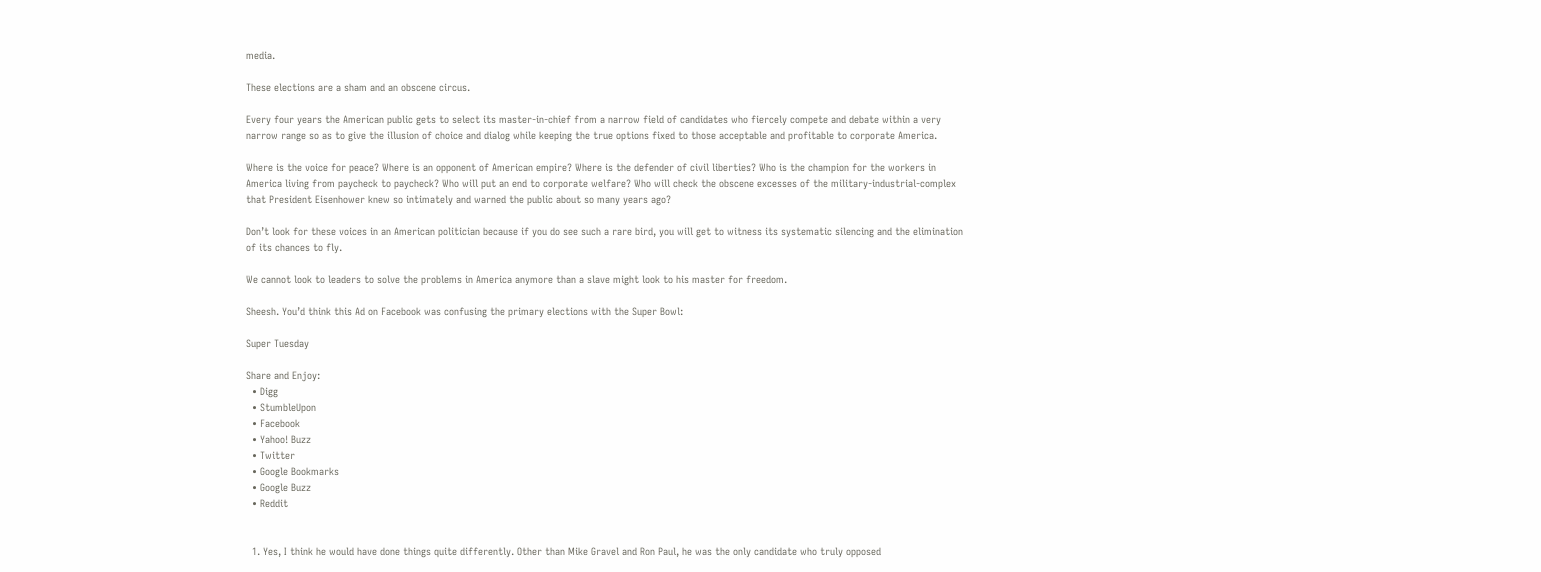media.

These elections are a sham and an obscene circus.

Every four years the American public gets to select its master-in-chief from a narrow field of candidates who fiercely compete and debate within a very narrow range so as to give the illusion of choice and dialog while keeping the true options fixed to those acceptable and profitable to corporate America.

Where is the voice for peace? Where is an opponent of American empire? Where is the defender of civil liberties? Who is the champion for the workers in America living from paycheck to paycheck? Who will put an end to corporate welfare? Who will check the obscene excesses of the military-industrial-complex that President Eisenhower knew so intimately and warned the public about so many years ago?

Don’t look for these voices in an American politician because if you do see such a rare bird, you will get to witness its systematic silencing and the elimination of its chances to fly.

We cannot look to leaders to solve the problems in America anymore than a slave might look to his master for freedom.

Sheesh. You’d think this Ad on Facebook was confusing the primary elections with the Super Bowl:

Super Tuesday

Share and Enjoy:
  • Digg
  • StumbleUpon
  • Facebook
  • Yahoo! Buzz
  • Twitter
  • Google Bookmarks
  • Google Buzz
  • Reddit


  1. Yes, I think he would have done things quite differently. Other than Mike Gravel and Ron Paul, he was the only candidate who truly opposed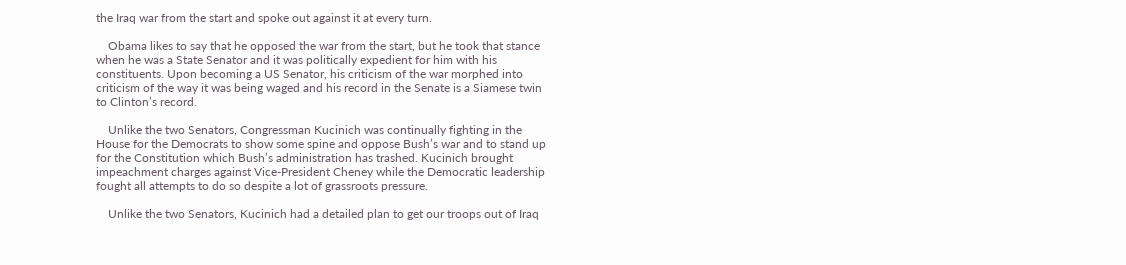the Iraq war from the start and spoke out against it at every turn.

    Obama likes to say that he opposed the war from the start, but he took that stance when he was a State Senator and it was politically expedient for him with his constituents. Upon becoming a US Senator, his criticism of the war morphed into criticism of the way it was being waged and his record in the Senate is a Siamese twin to Clinton’s record.

    Unlike the two Senators, Congressman Kucinich was continually fighting in the House for the Democrats to show some spine and oppose Bush’s war and to stand up for the Constitution which Bush’s administration has trashed. Kucinich brought impeachment charges against Vice-President Cheney while the Democratic leadership fought all attempts to do so despite a lot of grassroots pressure.

    Unlike the two Senators, Kucinich had a detailed plan to get our troops out of Iraq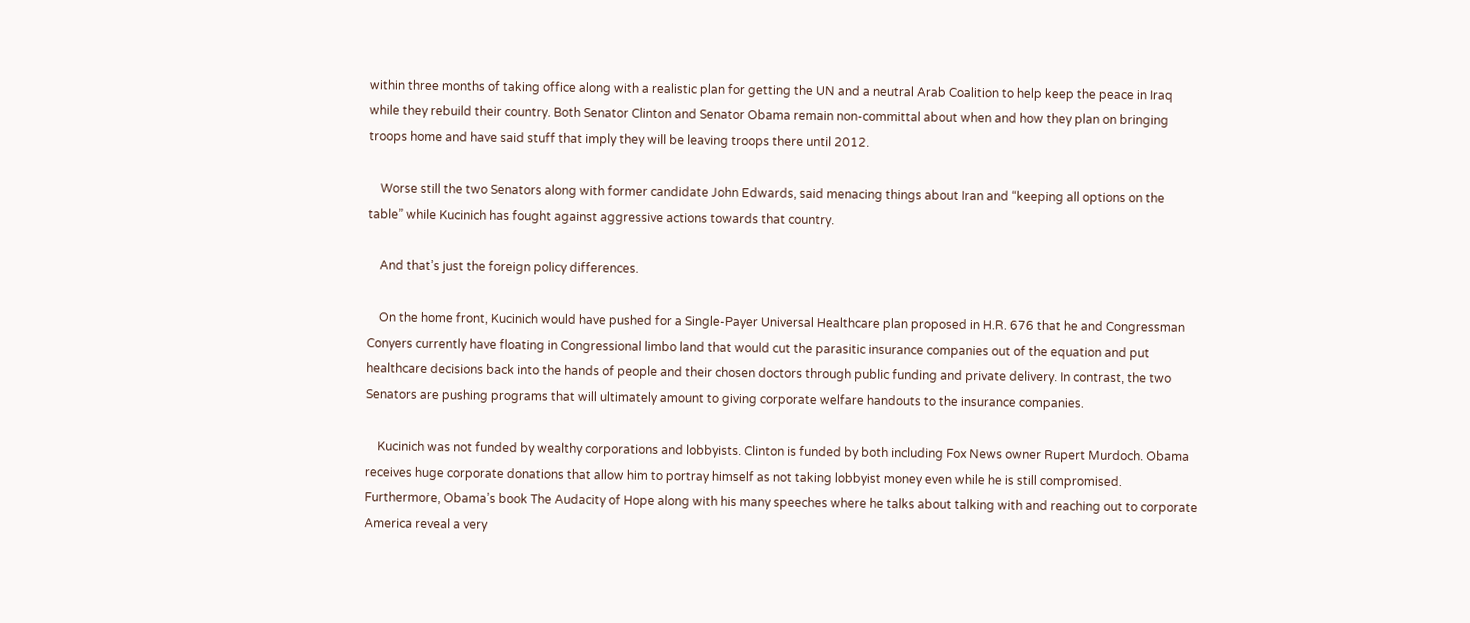within three months of taking office along with a realistic plan for getting the UN and a neutral Arab Coalition to help keep the peace in Iraq while they rebuild their country. Both Senator Clinton and Senator Obama remain non-committal about when and how they plan on bringing troops home and have said stuff that imply they will be leaving troops there until 2012.

    Worse still the two Senators along with former candidate John Edwards, said menacing things about Iran and “keeping all options on the table” while Kucinich has fought against aggressive actions towards that country.

    And that’s just the foreign policy differences.

    On the home front, Kucinich would have pushed for a Single-Payer Universal Healthcare plan proposed in H.R. 676 that he and Congressman Conyers currently have floating in Congressional limbo land that would cut the parasitic insurance companies out of the equation and put healthcare decisions back into the hands of people and their chosen doctors through public funding and private delivery. In contrast, the two Senators are pushing programs that will ultimately amount to giving corporate welfare handouts to the insurance companies.

    Kucinich was not funded by wealthy corporations and lobbyists. Clinton is funded by both including Fox News owner Rupert Murdoch. Obama receives huge corporate donations that allow him to portray himself as not taking lobbyist money even while he is still compromised. Furthermore, Obama’s book The Audacity of Hope along with his many speeches where he talks about talking with and reaching out to corporate America reveal a very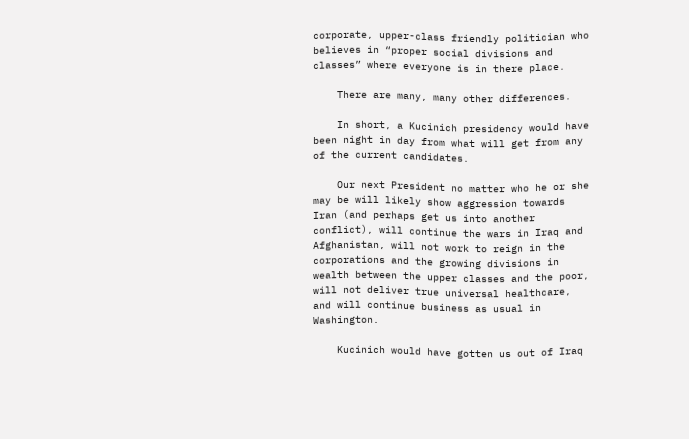corporate, upper-class friendly politician who believes in “proper social divisions and classes” where everyone is in there place.

    There are many, many other differences.

    In short, a Kucinich presidency would have been night in day from what will get from any of the current candidates.

    Our next President no matter who he or she may be will likely show aggression towards Iran (and perhaps get us into another conflict), will continue the wars in Iraq and Afghanistan, will not work to reign in the corporations and the growing divisions in wealth between the upper classes and the poor, will not deliver true universal healthcare, and will continue business as usual in Washington.

    Kucinich would have gotten us out of Iraq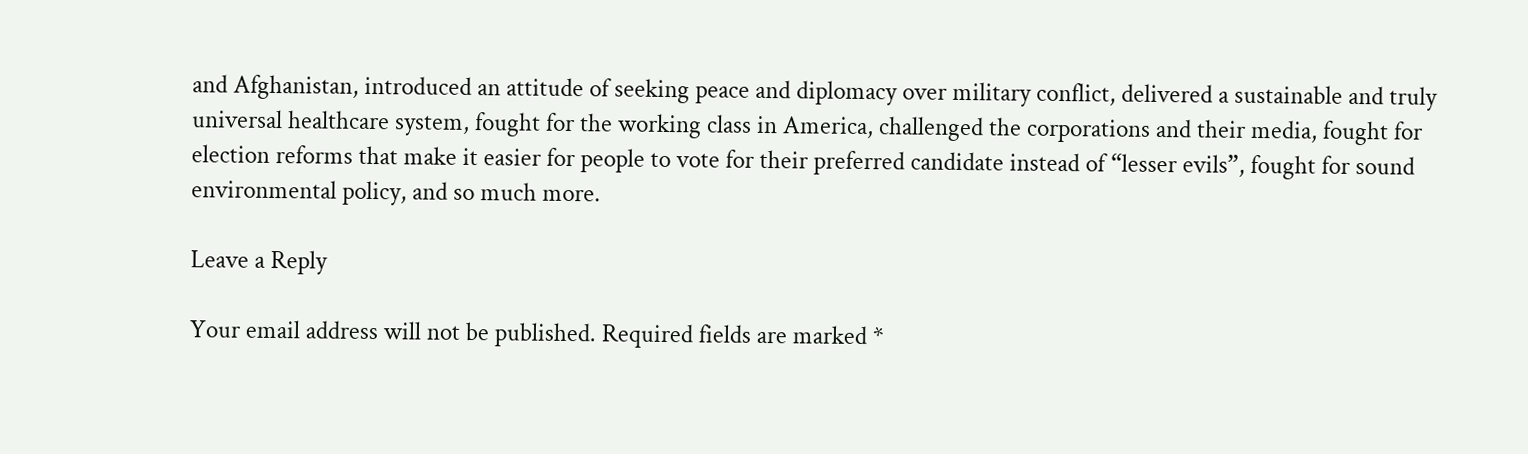and Afghanistan, introduced an attitude of seeking peace and diplomacy over military conflict, delivered a sustainable and truly universal healthcare system, fought for the working class in America, challenged the corporations and their media, fought for election reforms that make it easier for people to vote for their preferred candidate instead of “lesser evils”, fought for sound environmental policy, and so much more.

Leave a Reply

Your email address will not be published. Required fields are marked *